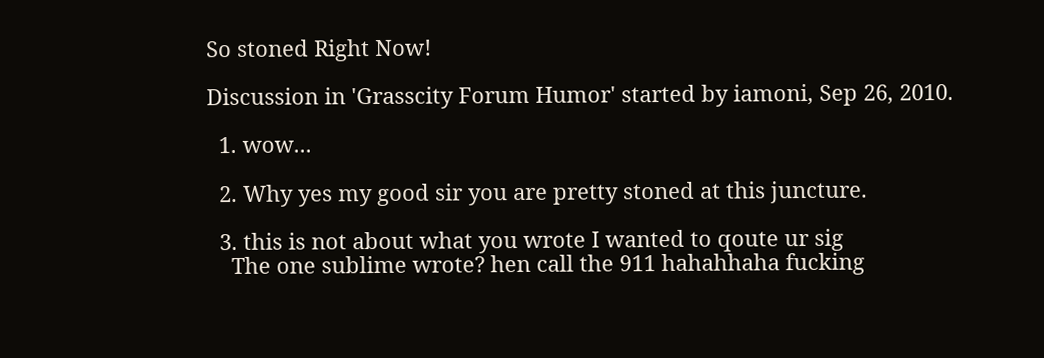So stoned Right Now!

Discussion in 'Grasscity Forum Humor' started by iamoni, Sep 26, 2010.

  1. wow...

  2. Why yes my good sir you are pretty stoned at this juncture.

  3. this is not about what you wrote I wanted to qoute ur sig
    The one sublime wrote? hen call the 911 hahahhaha fucking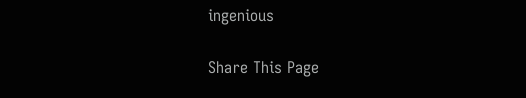ingenious

Share This Page